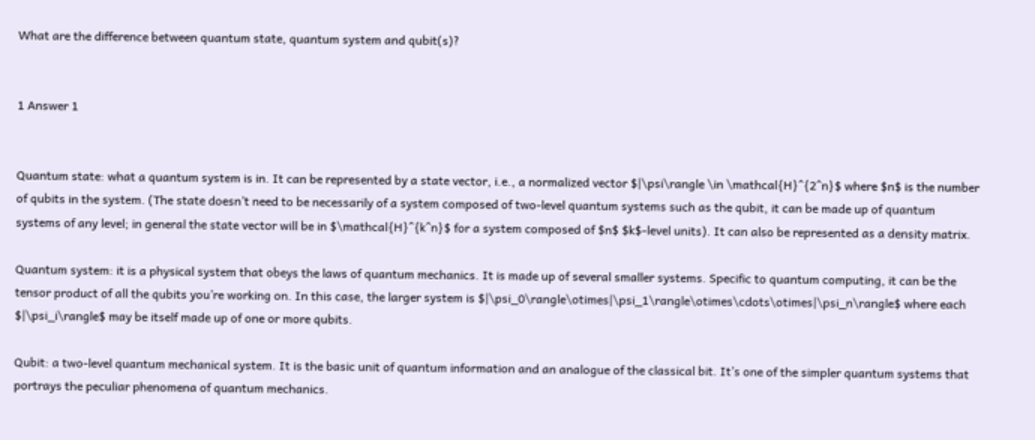What are the difference between quantum state, quantum system and qubit(s)?


1 Answer 1


Quantum state: what a quantum system is in. It can be represented by a state vector, i.e., a normalized vector $|\psi\rangle \in \mathcal{H}^{2^n}$ where $n$ is the number of qubits in the system. (The state doesn’t need to be necessarily of a system composed of two-level quantum systems such as the qubit, it can be made up of quantum systems of any level; in general the state vector will be in $\mathcal{H}^{k^n}$ for a system composed of $n$ $k$-level units). It can also be represented as a density matrix.

Quantum system: it is a physical system that obeys the laws of quantum mechanics. It is made up of several smaller systems. Specific to quantum computing, it can be the tensor product of all the qubits you’re working on. In this case, the larger system is $|\psi_0\rangle\otimes|\psi_1\rangle\otimes\cdots\otimes|\psi_n\rangle$ where each $|\psi_i\rangle$ may be itself made up of one or more qubits.

Qubit: a two-level quantum mechanical system. It is the basic unit of quantum information and an analogue of the classical bit. It’s one of the simpler quantum systems that portrays the peculiar phenomena of quantum mechanics.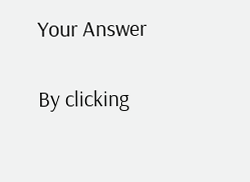Your Answer

By clicking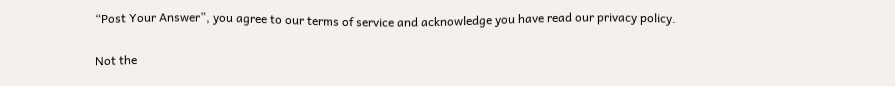“Post Your Answer”, you agree to our terms of service and acknowledge you have read our privacy policy.

Not the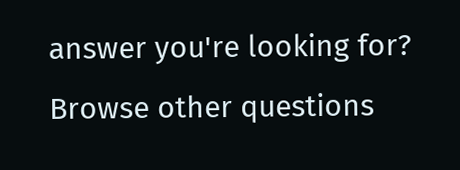answer you're looking for? Browse other questions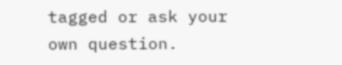tagged or ask your own question.